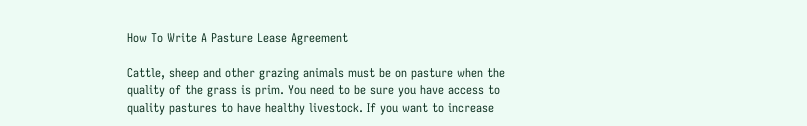How To Write A Pasture Lease Agreement

Cattle, sheep and other grazing animals must be on pasture when the quality of the grass is prim. You need to be sure you have access to quality pastures to have healthy livestock. If you want to increase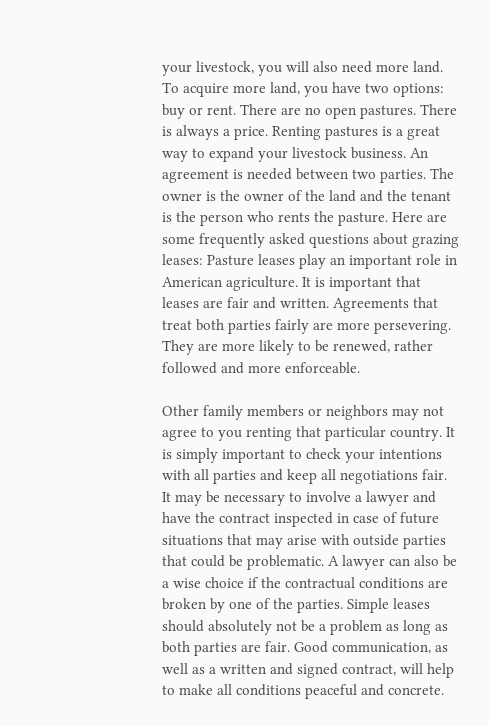your livestock, you will also need more land. To acquire more land, you have two options: buy or rent. There are no open pastures. There is always a price. Renting pastures is a great way to expand your livestock business. An agreement is needed between two parties. The owner is the owner of the land and the tenant is the person who rents the pasture. Here are some frequently asked questions about grazing leases: Pasture leases play an important role in American agriculture. It is important that leases are fair and written. Agreements that treat both parties fairly are more persevering. They are more likely to be renewed, rather followed and more enforceable.

Other family members or neighbors may not agree to you renting that particular country. It is simply important to check your intentions with all parties and keep all negotiations fair. It may be necessary to involve a lawyer and have the contract inspected in case of future situations that may arise with outside parties that could be problematic. A lawyer can also be a wise choice if the contractual conditions are broken by one of the parties. Simple leases should absolutely not be a problem as long as both parties are fair. Good communication, as well as a written and signed contract, will help to make all conditions peaceful and concrete.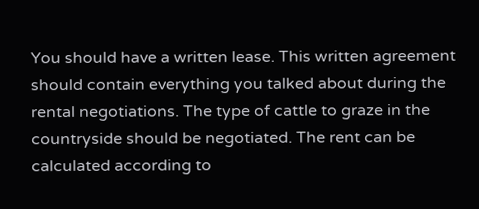You should have a written lease. This written agreement should contain everything you talked about during the rental negotiations. The type of cattle to graze in the countryside should be negotiated. The rent can be calculated according to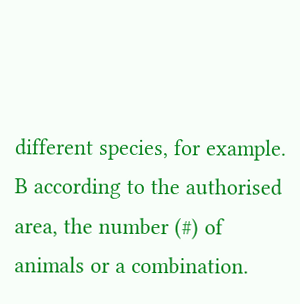different species, for example. B according to the authorised area, the number (#) of animals or a combination.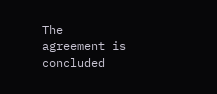The agreement is concluded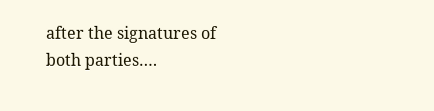after the signatures of both parties….